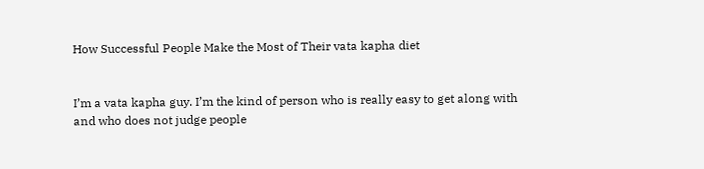How Successful People Make the Most of Their vata kapha diet


I’m a vata kapha guy. I’m the kind of person who is really easy to get along with and who does not judge people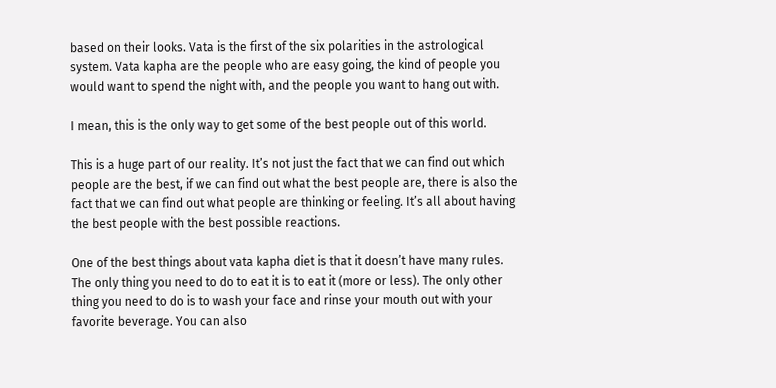based on their looks. Vata is the first of the six polarities in the astrological system. Vata kapha are the people who are easy going, the kind of people you would want to spend the night with, and the people you want to hang out with.

I mean, this is the only way to get some of the best people out of this world.

This is a huge part of our reality. It’s not just the fact that we can find out which people are the best, if we can find out what the best people are, there is also the fact that we can find out what people are thinking or feeling. It’s all about having the best people with the best possible reactions.

One of the best things about vata kapha diet is that it doesn’t have many rules. The only thing you need to do to eat it is to eat it (more or less). The only other thing you need to do is to wash your face and rinse your mouth out with your favorite beverage. You can also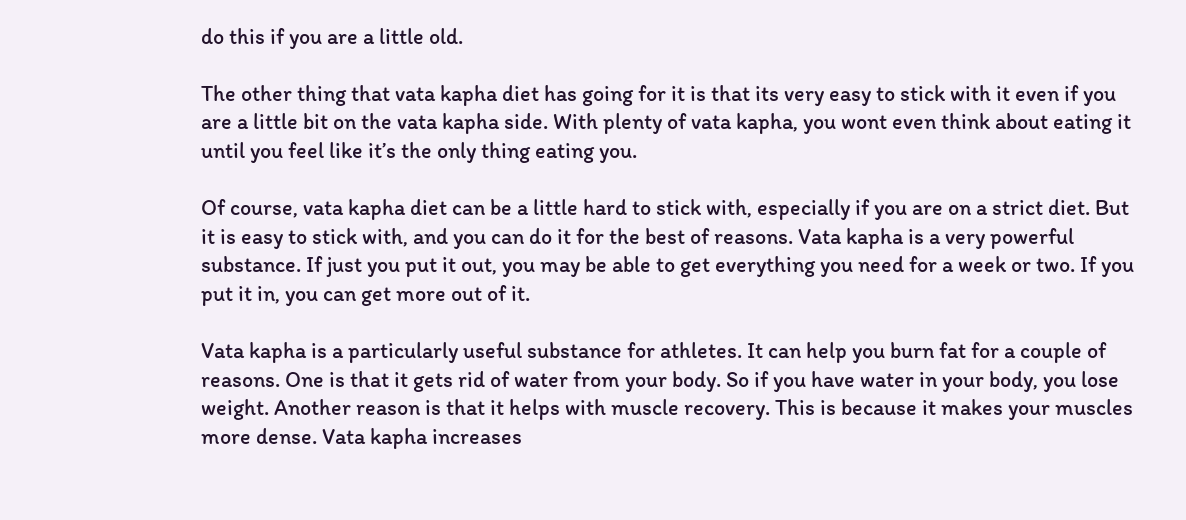do this if you are a little old.

The other thing that vata kapha diet has going for it is that its very easy to stick with it even if you are a little bit on the vata kapha side. With plenty of vata kapha, you wont even think about eating it until you feel like it’s the only thing eating you.

Of course, vata kapha diet can be a little hard to stick with, especially if you are on a strict diet. But it is easy to stick with, and you can do it for the best of reasons. Vata kapha is a very powerful substance. If just you put it out, you may be able to get everything you need for a week or two. If you put it in, you can get more out of it.

Vata kapha is a particularly useful substance for athletes. It can help you burn fat for a couple of reasons. One is that it gets rid of water from your body. So if you have water in your body, you lose weight. Another reason is that it helps with muscle recovery. This is because it makes your muscles more dense. Vata kapha increases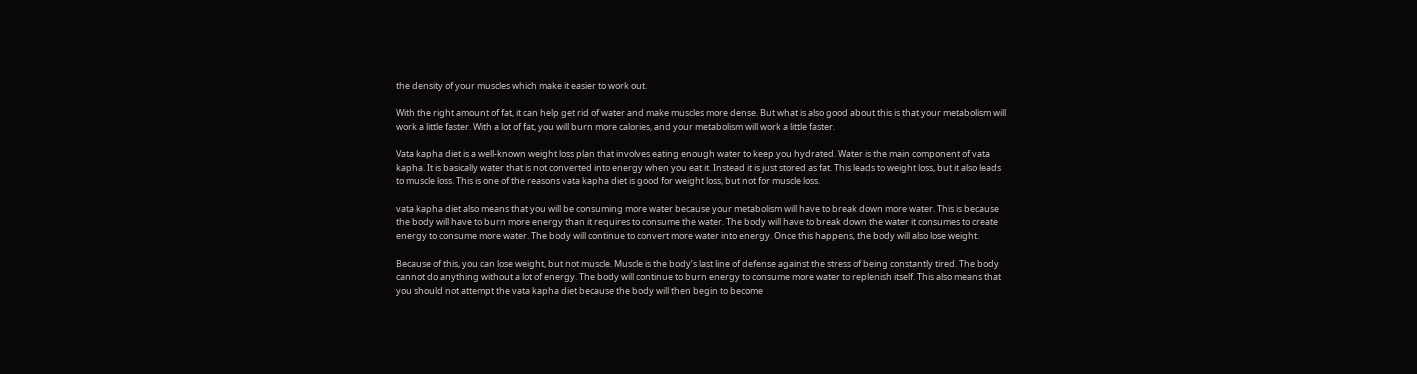the density of your muscles which make it easier to work out.

With the right amount of fat, it can help get rid of water and make muscles more dense. But what is also good about this is that your metabolism will work a little faster. With a lot of fat, you will burn more calories, and your metabolism will work a little faster.

Vata kapha diet is a well-known weight loss plan that involves eating enough water to keep you hydrated. Water is the main component of vata kapha. It is basically water that is not converted into energy when you eat it. Instead it is just stored as fat. This leads to weight loss, but it also leads to muscle loss. This is one of the reasons vata kapha diet is good for weight loss, but not for muscle loss.

vata kapha diet also means that you will be consuming more water because your metabolism will have to break down more water. This is because the body will have to burn more energy than it requires to consume the water. The body will have to break down the water it consumes to create energy to consume more water. The body will continue to convert more water into energy. Once this happens, the body will also lose weight.

Because of this, you can lose weight, but not muscle. Muscle is the body’s last line of defense against the stress of being constantly tired. The body cannot do anything without a lot of energy. The body will continue to burn energy to consume more water to replenish itself. This also means that you should not attempt the vata kapha diet because the body will then begin to become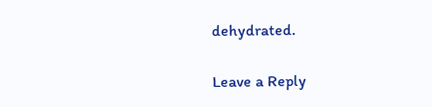dehydrated.

Leave a Reply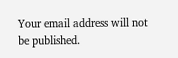Your email address will not be published.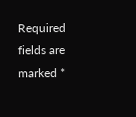Required fields are marked *